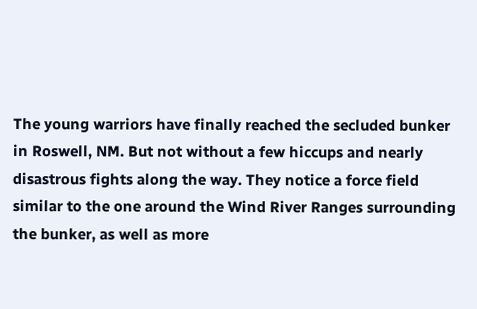The young warriors have finally reached the secluded bunker in Roswell, NM. But not without a few hiccups and nearly disastrous fights along the way. They notice a force field similar to the one around the Wind River Ranges surrounding the bunker, as well as more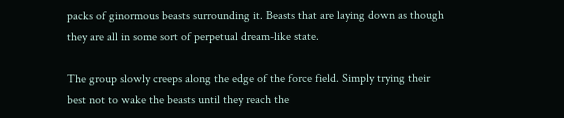packs of ginormous beasts surrounding it. Beasts that are laying down as though they are all in some sort of perpetual dream-like state.

The group slowly creeps along the edge of the force field. Simply trying their best not to wake the beasts until they reach the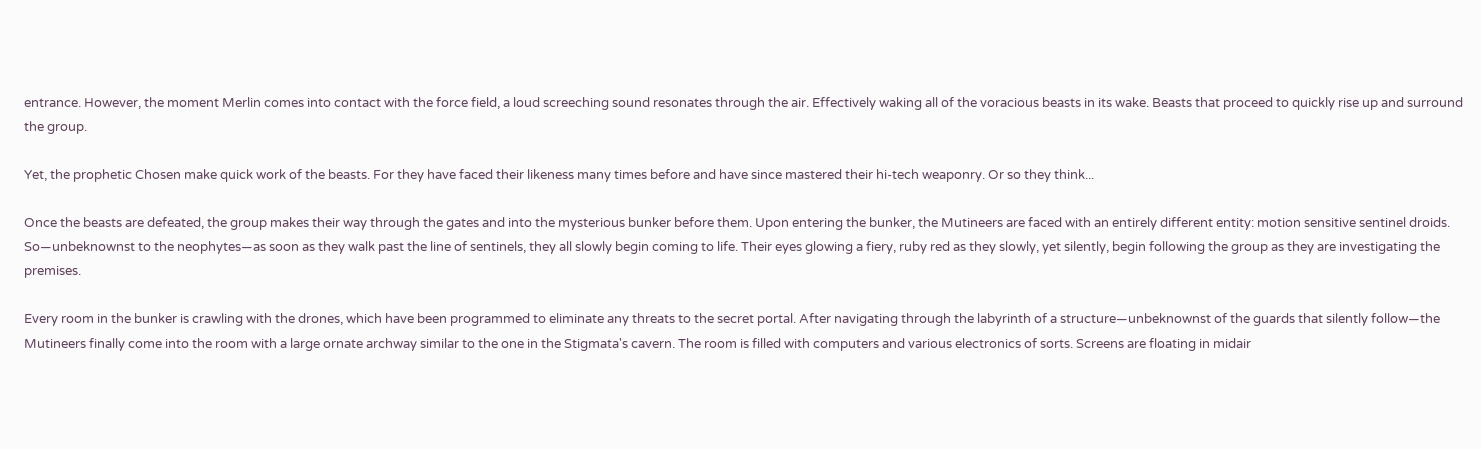entrance. However, the moment Merlin comes into contact with the force field, a loud screeching sound resonates through the air. Effectively waking all of the voracious beasts in its wake. Beasts that proceed to quickly rise up and surround the group.

Yet, the prophetic Chosen make quick work of the beasts. For they have faced their likeness many times before and have since mastered their hi-tech weaponry. Or so they think...

Once the beasts are defeated, the group makes their way through the gates and into the mysterious bunker before them. Upon entering the bunker, the Mutineers are faced with an entirely different entity: motion sensitive sentinel droids. So—unbeknownst to the neophytes—as soon as they walk past the line of sentinels, they all slowly begin coming to life. Their eyes glowing a fiery, ruby red as they slowly, yet silently, begin following the group as they are investigating the premises.

Every room in the bunker is crawling with the drones, which have been programmed to eliminate any threats to the secret portal. After navigating through the labyrinth of a structure—unbeknownst of the guards that silently follow—the Mutineers finally come into the room with a large ornate archway similar to the one in the Stigmata's cavern. The room is filled with computers and various electronics of sorts. Screens are floating in midair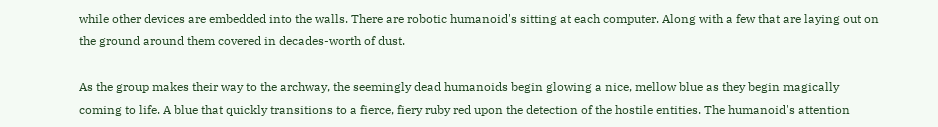while other devices are embedded into the walls. There are robotic humanoid's sitting at each computer. Along with a few that are laying out on the ground around them covered in decades-worth of dust.

As the group makes their way to the archway, the seemingly dead humanoids begin glowing a nice, mellow blue as they begin magically coming to life. A blue that quickly transitions to a fierce, fiery ruby red upon the detection of the hostile entities. The humanoid's attention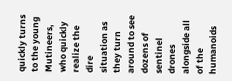quickly turns to the young Mutineers, who quickly realize the dire situation as they turn around to see dozens of sentinel drones alongside all of the humanoids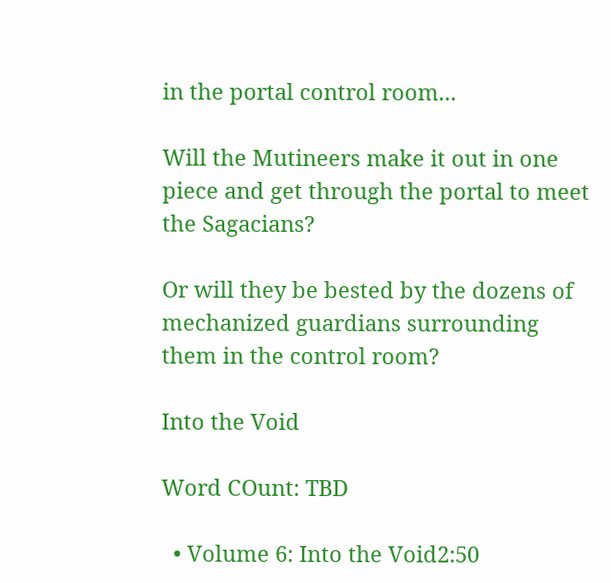in the portal control room...

Will the Mutineers make it out in one piece and get through the portal to meet the Sagacians?

Or will they be bested by the dozens of mechanized guardians surrounding them in the control room?

Into the Void

Word COunt: TBD

  • Volume 6: Into the Void2:50